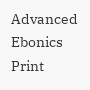Advanced Ebonics
Print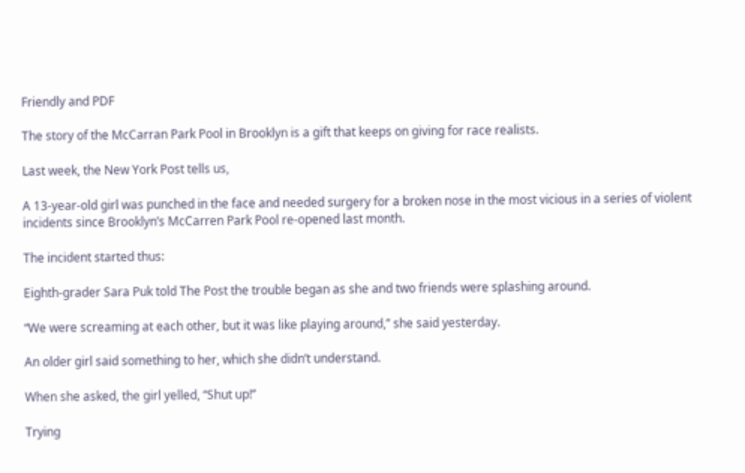Friendly and PDF

The story of the McCarran Park Pool in Brooklyn is a gift that keeps on giving for race realists.

Last week, the New York Post tells us,

A 13-year-old girl was punched in the face and needed surgery for a broken nose in the most vicious in a series of violent incidents since Brooklyn’s McCarren Park Pool re-opened last month.

The incident started thus:

Eighth-grader Sara Puk told The Post the trouble began as she and two friends were splashing around.

“We were screaming at each other, but it was like playing around,’’ she said yesterday.

An older girl said something to her, which she didn’t understand.

When she asked, the girl yelled, “Shut up!’’

Trying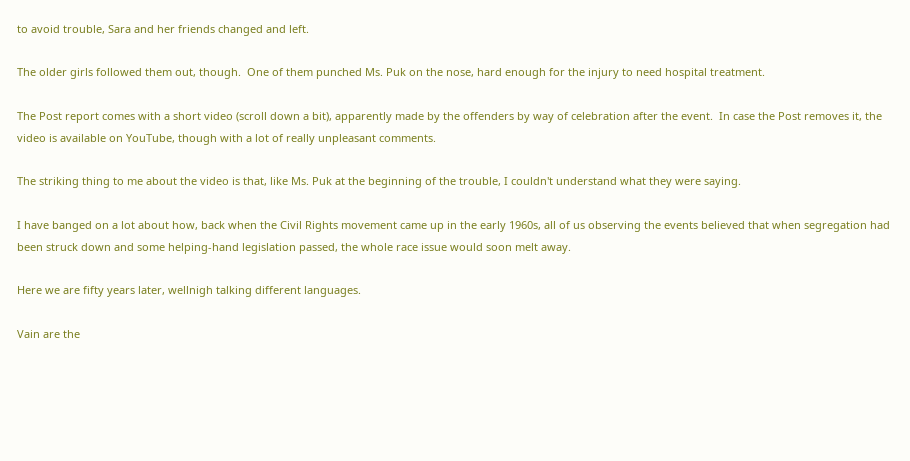to avoid trouble, Sara and her friends changed and left.

The older girls followed them out, though.  One of them punched Ms. Puk on the nose, hard enough for the injury to need hospital treatment.

The Post report comes with a short video (scroll down a bit), apparently made by the offenders by way of celebration after the event.  In case the Post removes it, the video is available on YouTube, though with a lot of really unpleasant comments.

The striking thing to me about the video is that, like Ms. Puk at the beginning of the trouble, I couldn't understand what they were saying.

I have banged on a lot about how, back when the Civil Rights movement came up in the early 1960s, all of us observing the events believed that when segregation had been struck down and some helping-hand legislation passed, the whole race issue would soon melt away.

Here we are fifty years later, wellnigh talking different languages.

Vain are the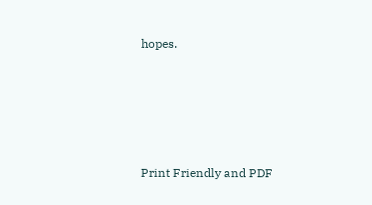hopes.





Print Friendly and PDF